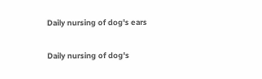Daily nursing of dog's ears

Daily nursing of dog's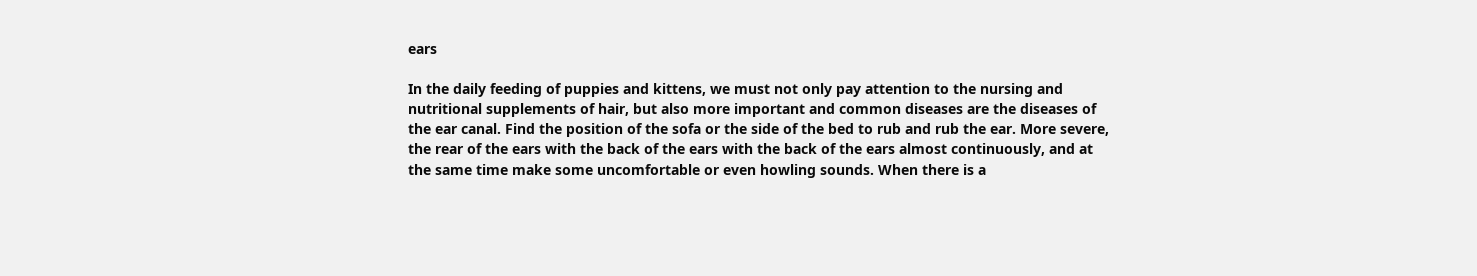ears

In the daily feeding of puppies and kittens, we must not only pay attention to the nursing and nutritional supplements of hair, but also more important and common diseases are the diseases of the ear canal. Find the position of the sofa or the side of the bed to rub and rub the ear. More severe, the rear of the ears with the back of the ears with the back of the ears almost continuously, and at the same time make some uncomfortable or even howling sounds. When there is a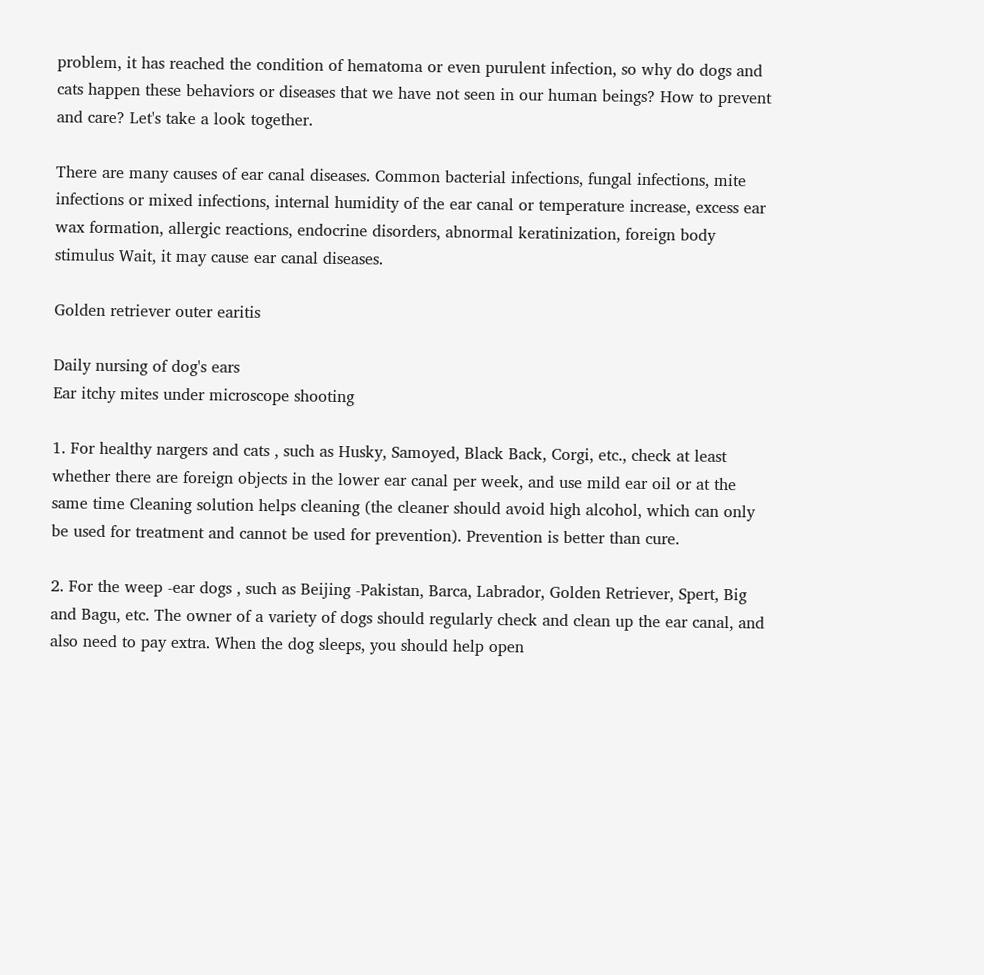problem, it has reached the condition of hematoma or even purulent infection, so why do dogs and cats happen these behaviors or diseases that we have not seen in our human beings? How to prevent and care? Let's take a look together.

There are many causes of ear canal diseases. Common bacterial infections, fungal infections, mite infections or mixed infections, internal humidity of the ear canal or temperature increase, excess ear wax formation, allergic reactions, endocrine disorders, abnormal keratinization, foreign body stimulus Wait, it may cause ear canal diseases.

Golden retriever outer earitis

Daily nursing of dog's ears
Ear itchy mites under microscope shooting

1. For healthy nargers and cats , such as Husky, Samoyed, Black Back, Corgi, etc., check at least whether there are foreign objects in the lower ear canal per week, and use mild ear oil or at the same time Cleaning solution helps cleaning (the cleaner should avoid high alcohol, which can only be used for treatment and cannot be used for prevention). Prevention is better than cure.

2. For the weep -ear dogs , such as Beijing -Pakistan, Barca, Labrador, Golden Retriever, Spert, Big and Bagu, etc. The owner of a variety of dogs should regularly check and clean up the ear canal, and also need to pay extra. When the dog sleeps, you should help open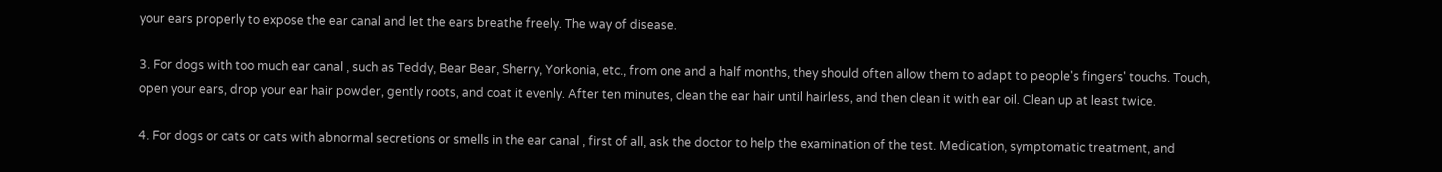your ears properly to expose the ear canal and let the ears breathe freely. The way of disease.

3. For dogs with too much ear canal , such as Teddy, Bear Bear, Sherry, Yorkonia, etc., from one and a half months, they should often allow them to adapt to people's fingers' touchs. Touch, open your ears, drop your ear hair powder, gently roots, and coat it evenly. After ten minutes, clean the ear hair until hairless, and then clean it with ear oil. Clean up at least twice.

4. For dogs or cats or cats with abnormal secretions or smells in the ear canal , first of all, ask the doctor to help the examination of the test. Medication, symptomatic treatment, and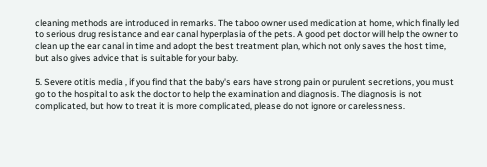cleaning methods are introduced in remarks. The taboo owner used medication at home, which finally led to serious drug resistance and ear canal hyperplasia of the pets. A good pet doctor will help the owner to clean up the ear canal in time and adopt the best treatment plan, which not only saves the host time, but also gives advice that is suitable for your baby.

5. Severe otitis media , if you find that the baby's ears have strong pain or purulent secretions, you must go to the hospital to ask the doctor to help the examination and diagnosis. The diagnosis is not complicated, but how to treat it is more complicated, please do not ignore or carelessness.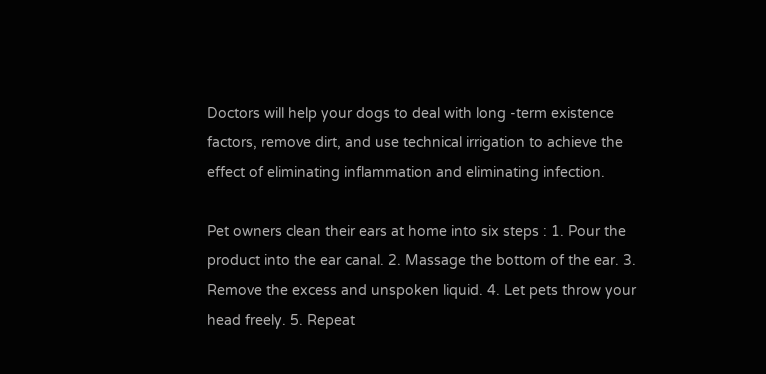Doctors will help your dogs to deal with long -term existence factors, remove dirt, and use technical irrigation to achieve the effect of eliminating inflammation and eliminating infection.

Pet owners clean their ears at home into six steps : 1. Pour the product into the ear canal. 2. Massage the bottom of the ear. 3. Remove the excess and unspoken liquid. 4. Let pets throw your head freely. 5. Repeat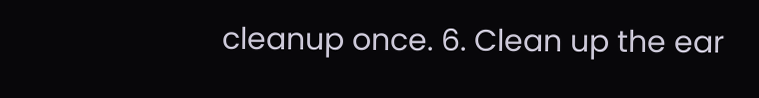cleanup once. 6. Clean up the ear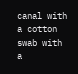canal with a cotton swab with a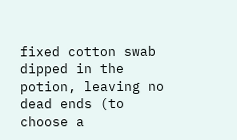fixed cotton swab dipped in the potion, leaving no dead ends (to choose a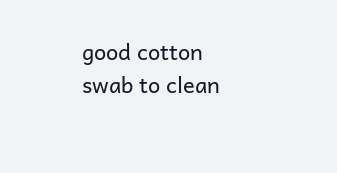good cotton swab to clean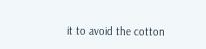it to avoid the cotton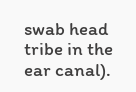swab head tribe in the ear canal).